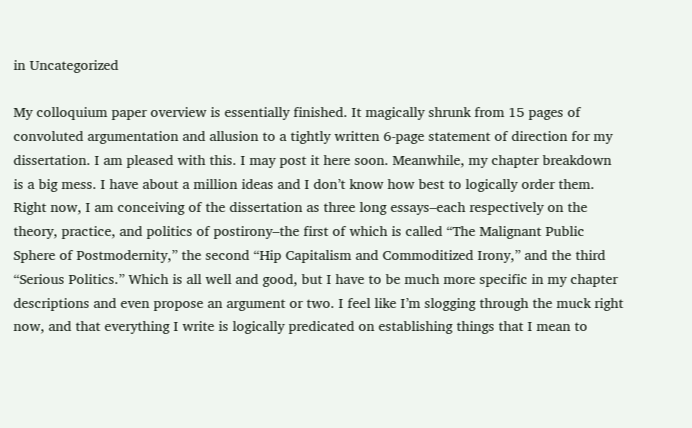in Uncategorized

My colloquium paper overview is essentially finished. It magically shrunk from 15 pages of convoluted argumentation and allusion to a tightly written 6-page statement of direction for my dissertation. I am pleased with this. I may post it here soon. Meanwhile, my chapter breakdown is a big mess. I have about a million ideas and I don’t know how best to logically order them. Right now, I am conceiving of the dissertation as three long essays–each respectively on the theory, practice, and politics of postirony–the first of which is called “The Malignant Public Sphere of Postmodernity,” the second “Hip Capitalism and Commoditized Irony,” and the third “Serious Politics.” Which is all well and good, but I have to be much more specific in my chapter descriptions and even propose an argument or two. I feel like I’m slogging through the muck right now, and that everything I write is logically predicated on establishing things that I mean to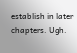establish in later chapters. Ugh.